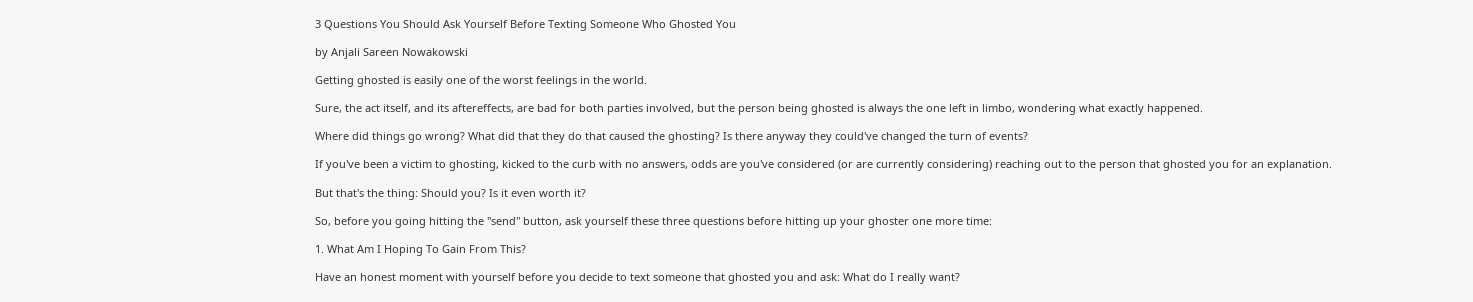3 Questions You Should Ask Yourself Before Texting Someone Who Ghosted You

by Anjali Sareen Nowakowski

Getting ghosted is easily one of the worst feelings in the world.

Sure, the act itself, and its aftereffects, are bad for both parties involved, but the person being ghosted is always the one left in limbo, wondering what exactly happened.

Where did things go wrong? What did that they do that caused the ghosting? Is there anyway they could've changed the turn of events?

If you've been a victim to ghosting, kicked to the curb with no answers, odds are you've considered (or are currently considering) reaching out to the person that ghosted you for an explanation.

But that's the thing: Should you? Is it even worth it?

So, before you going hitting the "send" button, ask yourself these three questions before hitting up your ghoster one more time:

1. What Am I Hoping To Gain From This?

Have an honest moment with yourself before you decide to text someone that ghosted you and ask: What do I really want?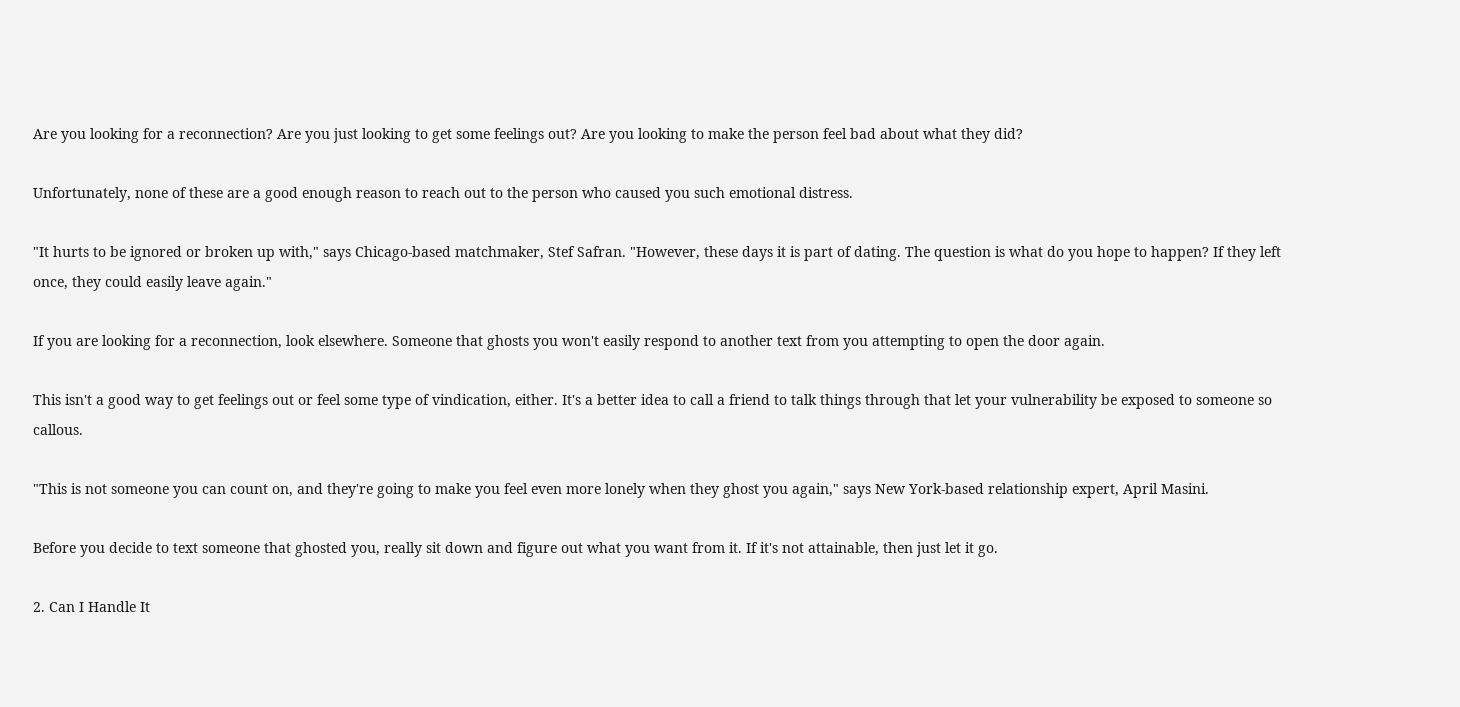Are you looking for a reconnection? Are you just looking to get some feelings out? Are you looking to make the person feel bad about what they did?

Unfortunately, none of these are a good enough reason to reach out to the person who caused you such emotional distress.

"It hurts to be ignored or broken up with," says Chicago-based matchmaker, Stef Safran. "However, these days it is part of dating. The question is what do you hope to happen? If they left once, they could easily leave again."

If you are looking for a reconnection, look elsewhere. Someone that ghosts you won't easily respond to another text from you attempting to open the door again.

This isn't a good way to get feelings out or feel some type of vindication, either. It's a better idea to call a friend to talk things through that let your vulnerability be exposed to someone so callous.

"This is not someone you can count on, and they're going to make you feel even more lonely when they ghost you again," says New York-based relationship expert, April Masini.

Before you decide to text someone that ghosted you, really sit down and figure out what you want from it. If it's not attainable, then just let it go.

2. Can I Handle It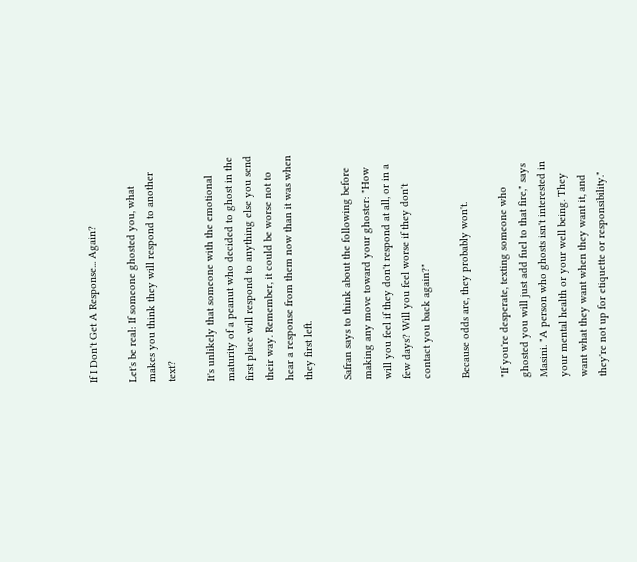If I Don't Get A Response... Again?

Let's be real: If someone ghosted you, what makes you think they will respond to another text?

It's unlikely that someone with the emotional maturity of a peanut who decided to ghost in the first place will respond to anything else you send their way. Remember, it could be worse not to hear a response from them now than it was when they first left.

Safran says to think about the following before making any move toward your ghoster: "How will you feel if they don't respond at all, or in a few days? Will you feel worse if they don't contact you back again?"

Because odds are, they probably won't.

"If you're desperate, texting someone who ghosted you will just add fuel to that fire," says Masini. "A person who ghosts isn't interested in your mental health or your well being. They want what they want when they want it, and they're not up for etiquette or responsibility."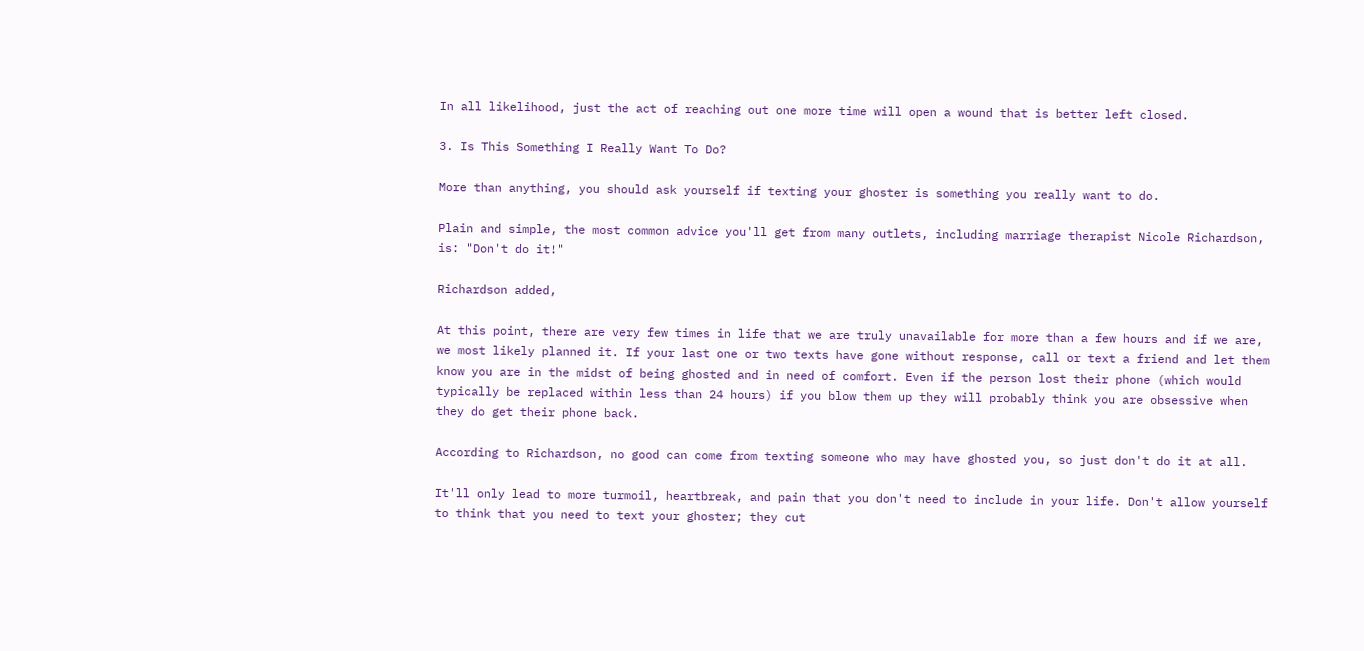In all likelihood, just the act of reaching out one more time will open a wound that is better left closed.

3. Is This Something I Really Want To Do?

More than anything, you should ask yourself if texting your ghoster is something you really want to do.

Plain and simple, the most common advice you'll get from many outlets, including marriage therapist Nicole Richardson, is: "Don't do it!"

Richardson added,

At this point, there are very few times in life that we are truly unavailable for more than a few hours and if we are, we most likely planned it. If your last one or two texts have gone without response, call or text a friend and let them know you are in the midst of being ghosted and in need of comfort. Even if the person lost their phone (which would typically be replaced within less than 24 hours) if you blow them up they will probably think you are obsessive when they do get their phone back.

According to Richardson, no good can come from texting someone who may have ghosted you, so just don't do it at all.

It'll only lead to more turmoil, heartbreak, and pain that you don't need to include in your life. Don't allow yourself to think that you need to text your ghoster; they cut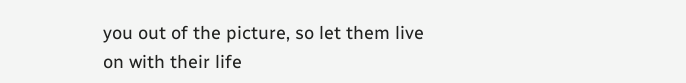you out of the picture, so let them live on with their life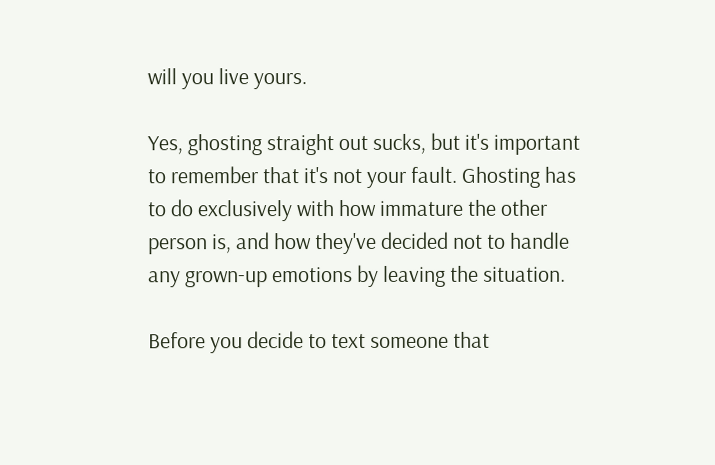will you live yours.

Yes, ghosting straight out sucks, but it's important to remember that it's not your fault. Ghosting has to do exclusively with how immature the other person is, and how they've decided not to handle any grown-up emotions by leaving the situation.

Before you decide to text someone that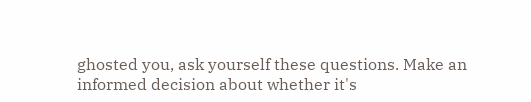ghosted you, ask yourself these questions. Make an informed decision about whether it's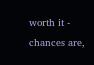worth it - chances are,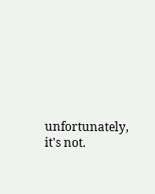unfortunately, it's not.